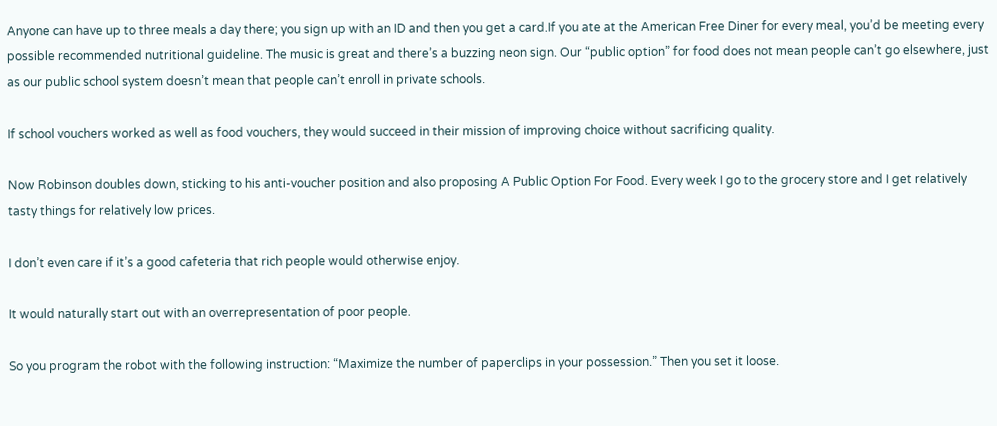Anyone can have up to three meals a day there; you sign up with an ID and then you get a card.If you ate at the American Free Diner for every meal, you’d be meeting every possible recommended nutritional guideline. The music is great and there’s a buzzing neon sign. Our “public option” for food does not mean people can’t go elsewhere, just as our public school system doesn’t mean that people can’t enroll in private schools.

If school vouchers worked as well as food vouchers, they would succeed in their mission of improving choice without sacrificing quality.

Now Robinson doubles down, sticking to his anti-voucher position and also proposing A Public Option For Food. Every week I go to the grocery store and I get relatively tasty things for relatively low prices.

I don’t even care if it’s a good cafeteria that rich people would otherwise enjoy.

It would naturally start out with an overrepresentation of poor people.

So you program the robot with the following instruction: “Maximize the number of paperclips in your possession.” Then you set it loose.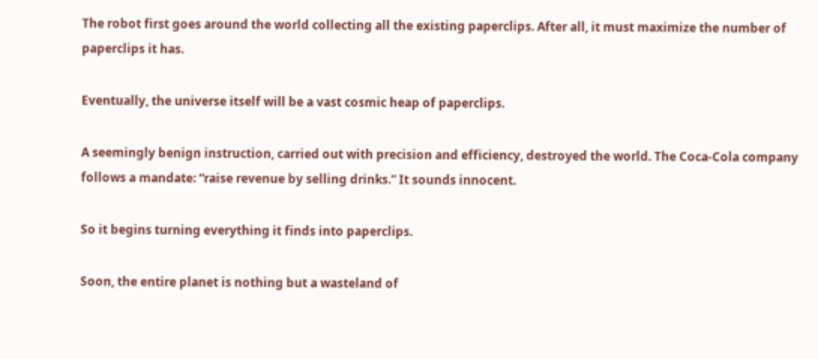The robot first goes around the world collecting all the existing paperclips. After all, it must maximize the number of paperclips it has.

Eventually, the universe itself will be a vast cosmic heap of paperclips.

A seemingly benign instruction, carried out with precision and efficiency, destroyed the world. The Coca-Cola company follows a mandate: “raise revenue by selling drinks.” It sounds innocent.

So it begins turning everything it finds into paperclips.

Soon, the entire planet is nothing but a wasteland of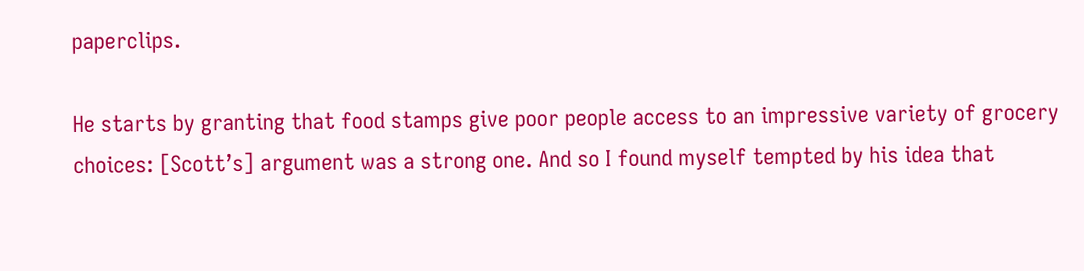paperclips.

He starts by granting that food stamps give poor people access to an impressive variety of grocery choices: [Scott’s] argument was a strong one. And so I found myself tempted by his idea that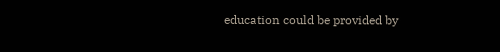education could be provided by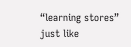“learning stores” just like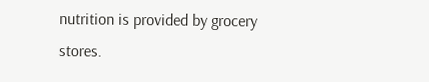nutrition is provided by grocery stores.